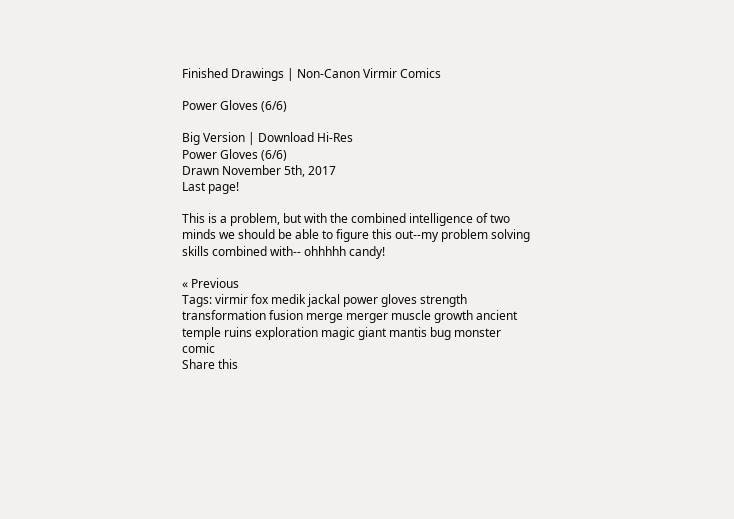Finished Drawings | Non-Canon Virmir Comics

Power Gloves (6/6)

Big Version | Download Hi-Res
Power Gloves (6/6)
Drawn November 5th, 2017
Last page!

This is a problem, but with the combined intelligence of two minds we should be able to figure this out--my problem solving skills combined with-- ohhhhh candy!

« Previous
Tags: virmir fox medik jackal power gloves strength transformation fusion merge merger muscle growth ancient temple ruins exploration magic giant mantis bug monster comic
Share this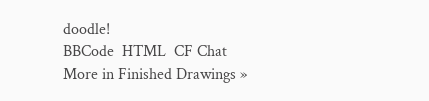doodle!
BBCode  HTML  CF Chat
More in Finished Drawings »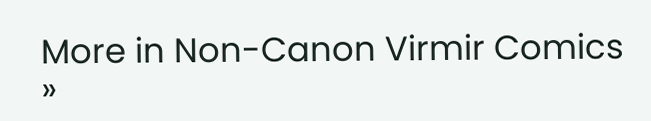More in Non-Canon Virmir Comics »